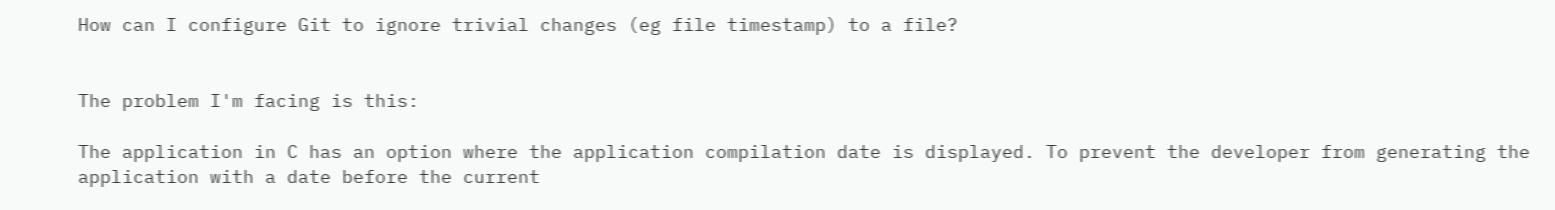How can I configure Git to ignore trivial changes (eg file timestamp) to a file?


The problem I'm facing is this:

The application in C has an option where the application compilation date is displayed. To prevent the developer from generating the application with a date before the current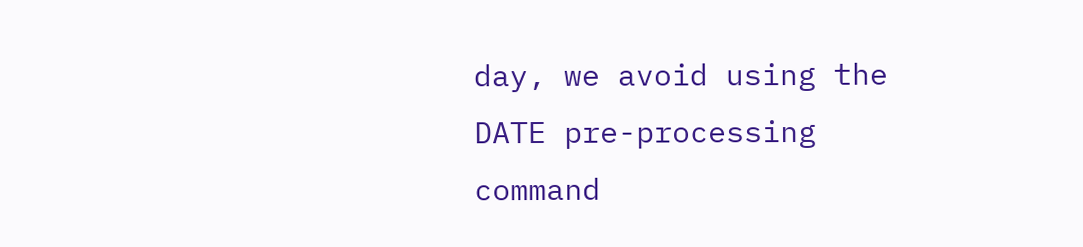day, we avoid using the DATE pre-processing command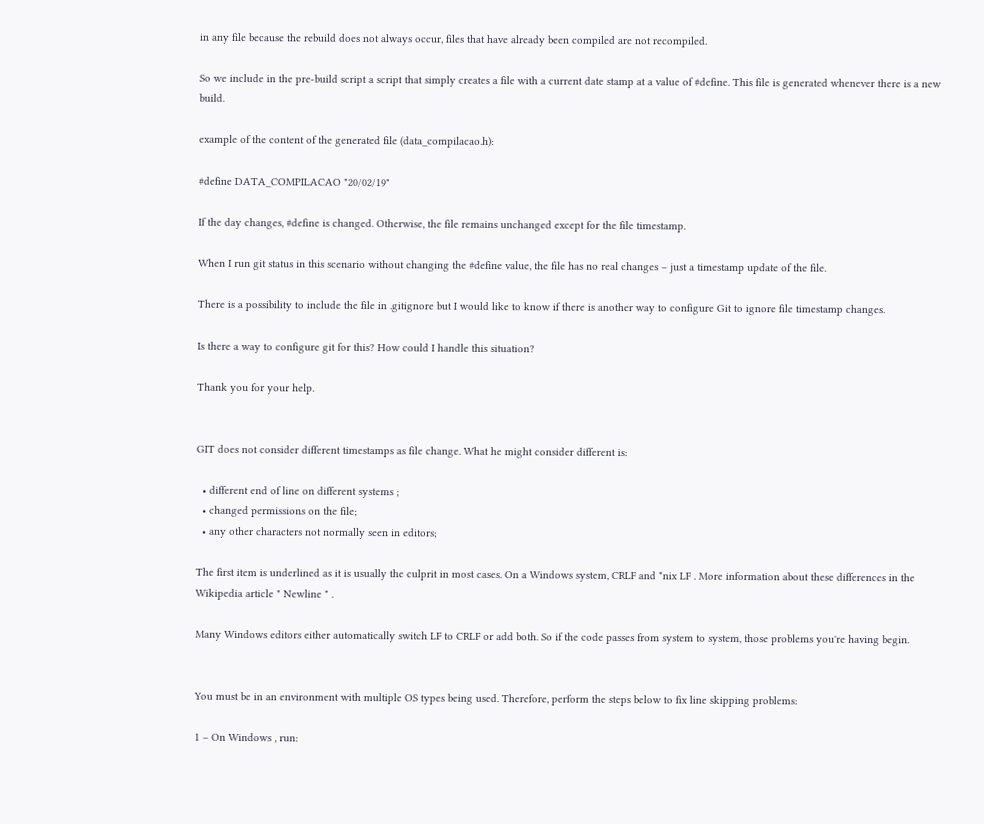in any file because the rebuild does not always occur, files that have already been compiled are not recompiled.

So we include in the pre-build script a script that simply creates a file with a current date stamp at a value of #define. This file is generated whenever there is a new build.

example of the content of the generated file (data_compilacao.h):

#define DATA_COMPILACAO "20/02/19"

If the day changes, #define is changed. Otherwise, the file remains unchanged except for the file timestamp.

When I run git status in this scenario without changing the #define value, the file has no real changes – just a timestamp update of the file.

There is a possibility to include the file in .gitignore but I would like to know if there is another way to configure Git to ignore file timestamp changes.

Is there a way to configure git for this? How could I handle this situation?

Thank you for your help.


GIT does not consider different timestamps as file change. What he might consider different is:

  • different end of line on different systems ;
  • changed permissions on the file;
  • any other characters not normally seen in editors;

The first item is underlined as it is usually the culprit in most cases. On a Windows system, CRLF and *nix LF . More information about these differences in the Wikipedia article " Newline " .

Many Windows editors either automatically switch LF to CRLF or add both. So if the code passes from system to system, those problems you're having begin.


You must be in an environment with multiple OS types being used. Therefore, perform the steps below to fix line skipping problems:

1 – On Windows , run: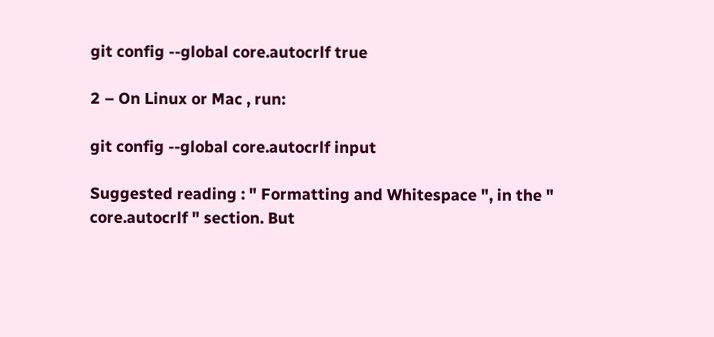git config --global core.autocrlf true

2 – On Linux or Mac , run:

git config --global core.autocrlf input

Suggested reading : " Formatting and Whitespace ", in the " core.autocrlf " section. But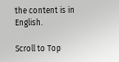the content is in English.

Scroll to Top